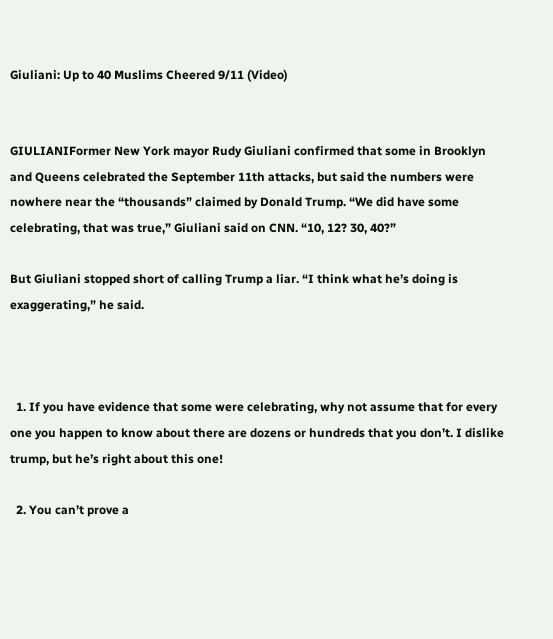Giuliani: Up to 40 Muslims Cheered 9/11 (Video)


GIULIANIFormer New York mayor Rudy Giuliani confirmed that some in Brooklyn and Queens celebrated the September 11th attacks, but said the numbers were nowhere near the “thousands” claimed by Donald Trump. “We did have some celebrating, that was true,” Giuliani said on CNN. “10, 12? 30, 40?”

But Giuliani stopped short of calling Trump a liar. “I think what he’s doing is exaggerating,” he said.



  1. If you have evidence that some were celebrating, why not assume that for every one you happen to know about there are dozens or hundreds that you don’t. I dislike trump, but he’s right about this one!

  2. You can’t prove a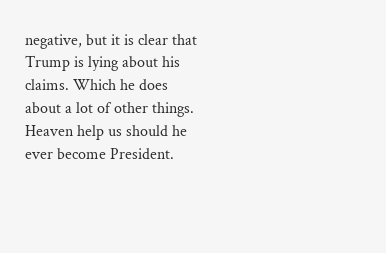negative, but it is clear that Trump is lying about his claims. Which he does about a lot of other things. Heaven help us should he ever become President.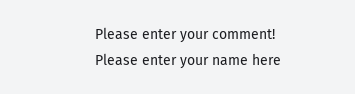Please enter your comment!
Please enter your name here